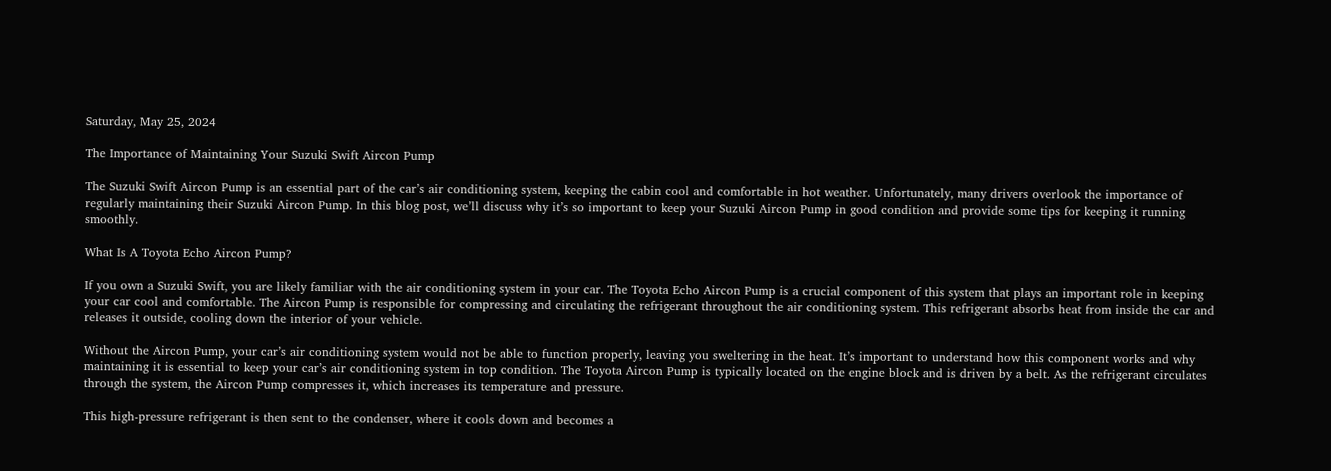Saturday, May 25, 2024

The Importance of Maintaining Your Suzuki Swift Aircon Pump

The Suzuki Swift Aircon Pump is an essential part of the car’s air conditioning system, keeping the cabin cool and comfortable in hot weather. Unfortunately, many drivers overlook the importance of regularly maintaining their Suzuki Aircon Pump. In this blog post, we’ll discuss why it’s so important to keep your Suzuki Aircon Pump in good condition and provide some tips for keeping it running smoothly.

What Is A Toyota Echo Aircon Pump?

If you own a Suzuki Swift, you are likely familiar with the air conditioning system in your car. The Toyota Echo Aircon Pump is a crucial component of this system that plays an important role in keeping your car cool and comfortable. The Aircon Pump is responsible for compressing and circulating the refrigerant throughout the air conditioning system. This refrigerant absorbs heat from inside the car and releases it outside, cooling down the interior of your vehicle.

Without the Aircon Pump, your car’s air conditioning system would not be able to function properly, leaving you sweltering in the heat. It’s important to understand how this component works and why maintaining it is essential to keep your car’s air conditioning system in top condition. The Toyota Aircon Pump is typically located on the engine block and is driven by a belt. As the refrigerant circulates through the system, the Aircon Pump compresses it, which increases its temperature and pressure.

This high-pressure refrigerant is then sent to the condenser, where it cools down and becomes a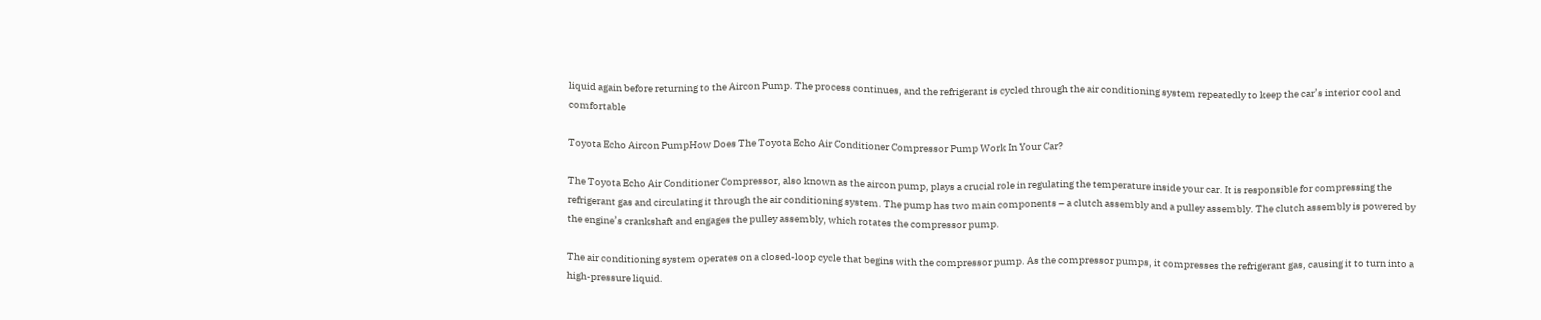liquid again before returning to the Aircon Pump. The process continues, and the refrigerant is cycled through the air conditioning system repeatedly to keep the car’s interior cool and comfortable

Toyota Echo Aircon PumpHow Does The Toyota Echo Air Conditioner Compressor Pump Work In Your Car?

The Toyota Echo Air Conditioner Compressor, also known as the aircon pump, plays a crucial role in regulating the temperature inside your car. It is responsible for compressing the refrigerant gas and circulating it through the air conditioning system. The pump has two main components – a clutch assembly and a pulley assembly. The clutch assembly is powered by the engine’s crankshaft and engages the pulley assembly, which rotates the compressor pump.

The air conditioning system operates on a closed-loop cycle that begins with the compressor pump. As the compressor pumps, it compresses the refrigerant gas, causing it to turn into a high-pressure liquid.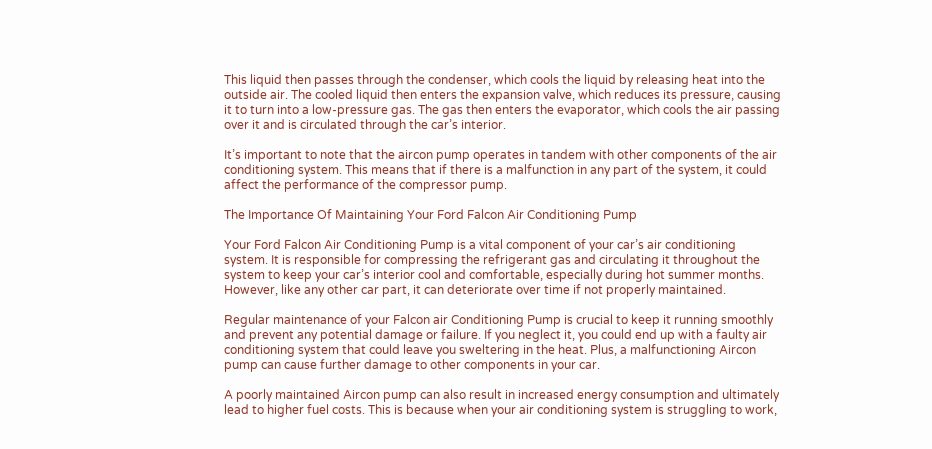This liquid then passes through the condenser, which cools the liquid by releasing heat into the outside air. The cooled liquid then enters the expansion valve, which reduces its pressure, causing it to turn into a low-pressure gas. The gas then enters the evaporator, which cools the air passing over it and is circulated through the car’s interior.

It’s important to note that the aircon pump operates in tandem with other components of the air conditioning system. This means that if there is a malfunction in any part of the system, it could affect the performance of the compressor pump.

The Importance Of Maintaining Your Ford Falcon Air Conditioning Pump

Your Ford Falcon Air Conditioning Pump is a vital component of your car’s air conditioning system. It is responsible for compressing the refrigerant gas and circulating it throughout the system to keep your car’s interior cool and comfortable, especially during hot summer months. However, like any other car part, it can deteriorate over time if not properly maintained.

Regular maintenance of your Falcon air Conditioning Pump is crucial to keep it running smoothly and prevent any potential damage or failure. If you neglect it, you could end up with a faulty air conditioning system that could leave you sweltering in the heat. Plus, a malfunctioning Aircon pump can cause further damage to other components in your car.

A poorly maintained Aircon pump can also result in increased energy consumption and ultimately lead to higher fuel costs. This is because when your air conditioning system is struggling to work,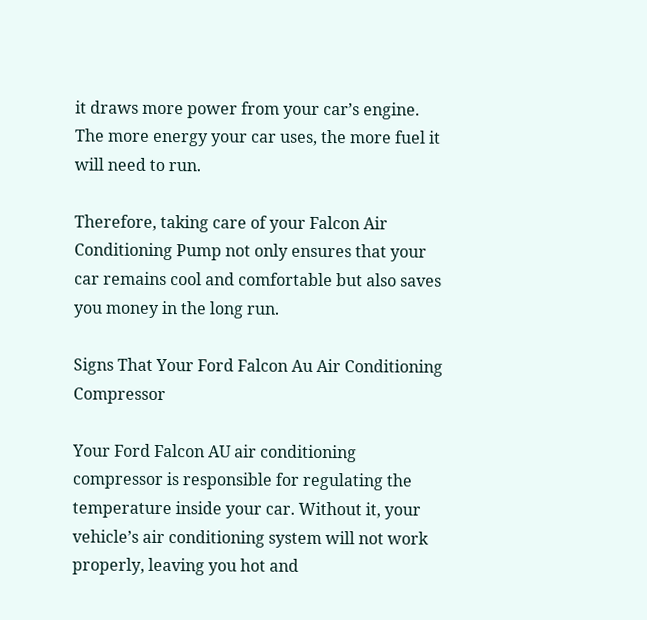it draws more power from your car’s engine. The more energy your car uses, the more fuel it will need to run.

Therefore, taking care of your Falcon Air Conditioning Pump not only ensures that your car remains cool and comfortable but also saves you money in the long run.

Signs That Your Ford Falcon Au Air Conditioning Compressor

Your Ford Falcon AU air conditioning compressor is responsible for regulating the temperature inside your car. Without it, your vehicle’s air conditioning system will not work properly, leaving you hot and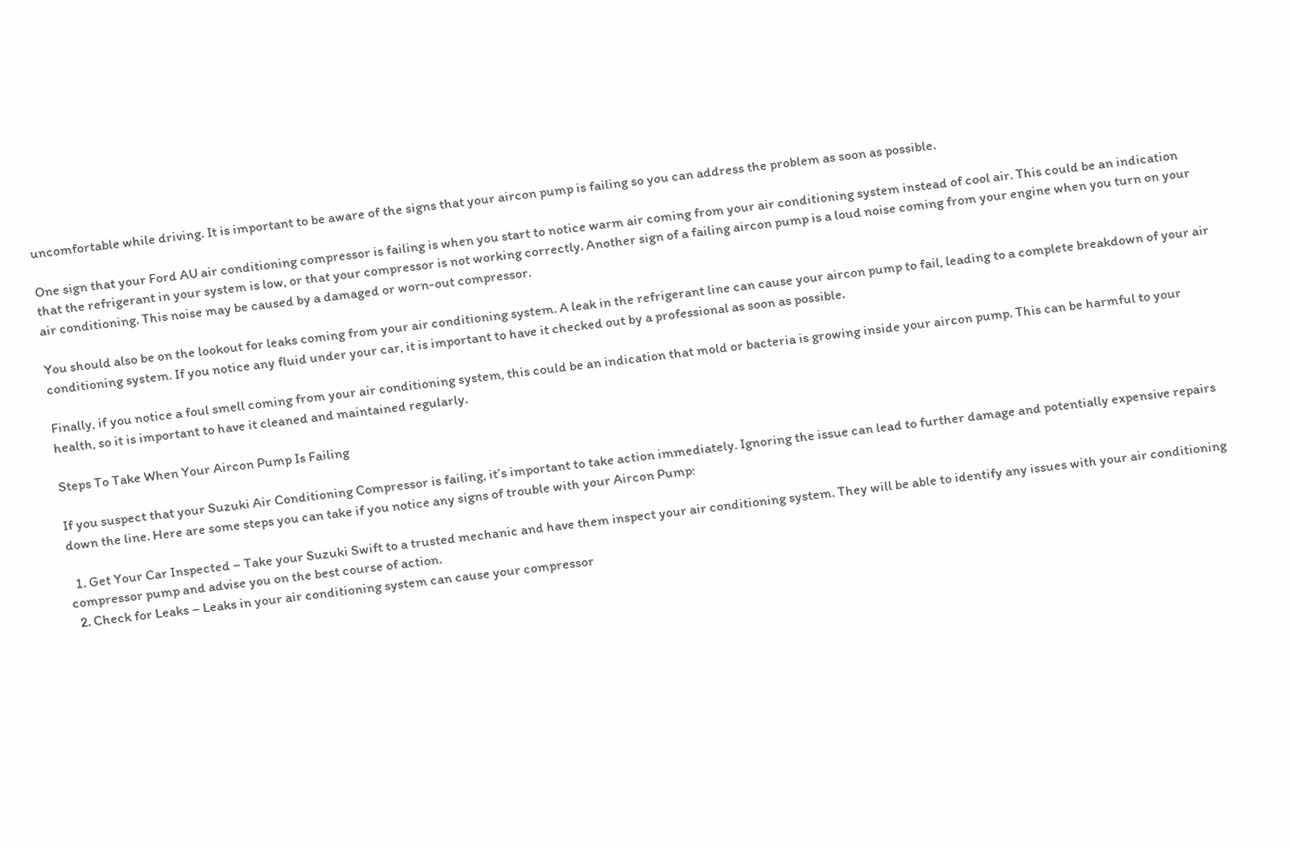uncomfortable while driving. It is important to be aware of the signs that your aircon pump is failing so you can address the problem as soon as possible.

One sign that your Ford AU air conditioning compressor is failing is when you start to notice warm air coming from your air conditioning system instead of cool air. This could be an indication that the refrigerant in your system is low, or that your compressor is not working correctly. Another sign of a failing aircon pump is a loud noise coming from your engine when you turn on your air conditioning. This noise may be caused by a damaged or worn-out compressor.

You should also be on the lookout for leaks coming from your air conditioning system. A leak in the refrigerant line can cause your aircon pump to fail, leading to a complete breakdown of your air conditioning system. If you notice any fluid under your car, it is important to have it checked out by a professional as soon as possible.

Finally, if you notice a foul smell coming from your air conditioning system, this could be an indication that mold or bacteria is growing inside your aircon pump. This can be harmful to your health, so it is important to have it cleaned and maintained regularly.

Steps To Take When Your Aircon Pump Is Failing

If you suspect that your Suzuki Air Conditioning Compressor is failing, it’s important to take action immediately. Ignoring the issue can lead to further damage and potentially expensive repairs down the line. Here are some steps you can take if you notice any signs of trouble with your Aircon Pump:

  1. Get Your Car Inspected – Take your Suzuki Swift to a trusted mechanic and have them inspect your air conditioning system. They will be able to identify any issues with your air conditioning compressor pump and advise you on the best course of action.
  2. Check for Leaks – Leaks in your air conditioning system can cause your compressor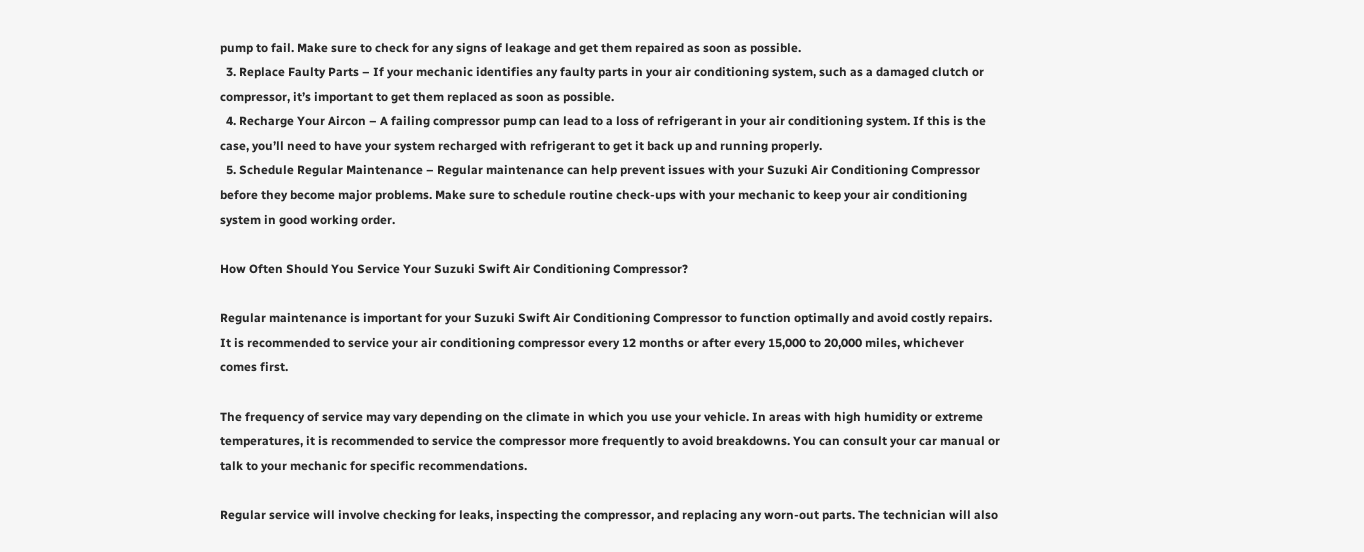pump to fail. Make sure to check for any signs of leakage and get them repaired as soon as possible.
  3. Replace Faulty Parts – If your mechanic identifies any faulty parts in your air conditioning system, such as a damaged clutch or compressor, it’s important to get them replaced as soon as possible.
  4. Recharge Your Aircon – A failing compressor pump can lead to a loss of refrigerant in your air conditioning system. If this is the case, you’ll need to have your system recharged with refrigerant to get it back up and running properly.
  5. Schedule Regular Maintenance – Regular maintenance can help prevent issues with your Suzuki Air Conditioning Compressor before they become major problems. Make sure to schedule routine check-ups with your mechanic to keep your air conditioning system in good working order.

How Often Should You Service Your Suzuki Swift Air Conditioning Compressor?

Regular maintenance is important for your Suzuki Swift Air Conditioning Compressor to function optimally and avoid costly repairs. It is recommended to service your air conditioning compressor every 12 months or after every 15,000 to 20,000 miles, whichever comes first.

The frequency of service may vary depending on the climate in which you use your vehicle. In areas with high humidity or extreme temperatures, it is recommended to service the compressor more frequently to avoid breakdowns. You can consult your car manual or talk to your mechanic for specific recommendations.

Regular service will involve checking for leaks, inspecting the compressor, and replacing any worn-out parts. The technician will also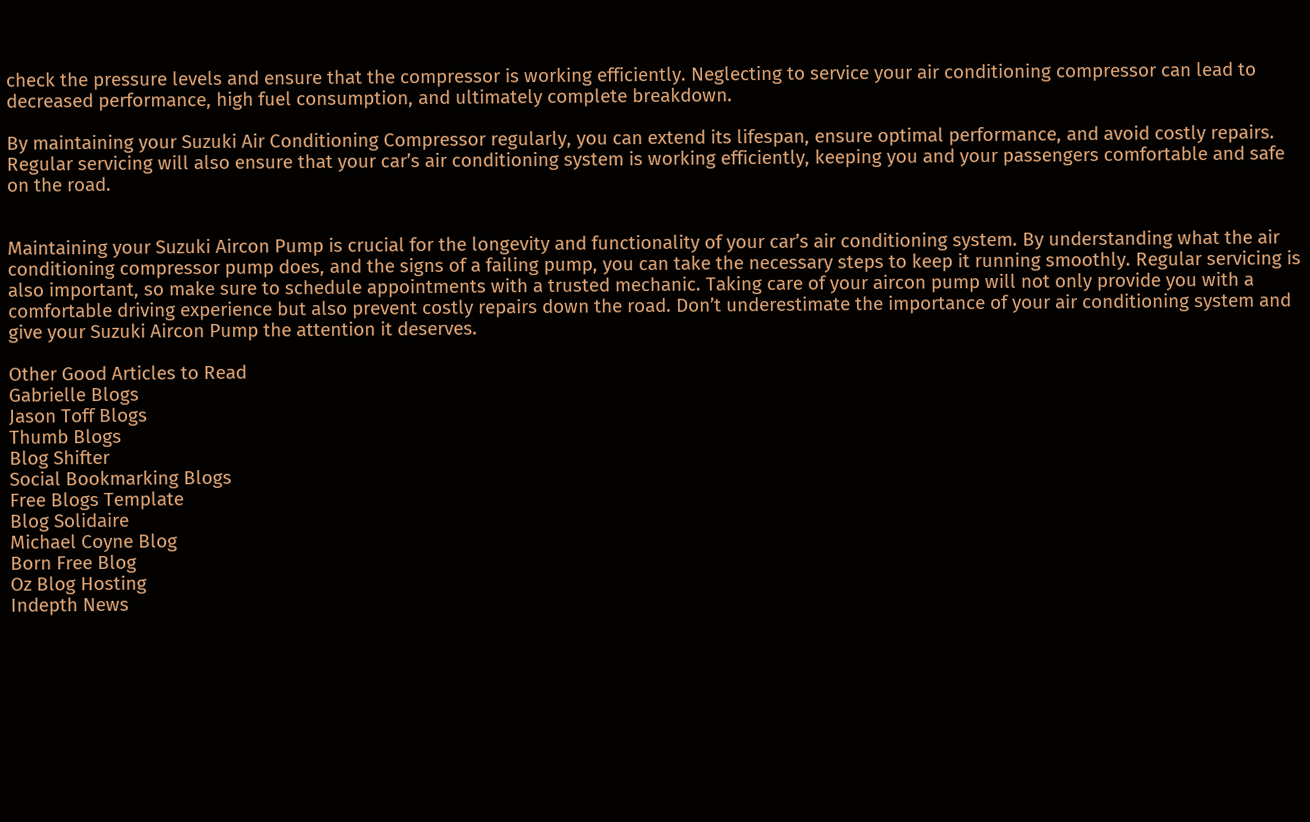check the pressure levels and ensure that the compressor is working efficiently. Neglecting to service your air conditioning compressor can lead to decreased performance, high fuel consumption, and ultimately complete breakdown.

By maintaining your Suzuki Air Conditioning Compressor regularly, you can extend its lifespan, ensure optimal performance, and avoid costly repairs. Regular servicing will also ensure that your car’s air conditioning system is working efficiently, keeping you and your passengers comfortable and safe on the road.


Maintaining your Suzuki Aircon Pump is crucial for the longevity and functionality of your car’s air conditioning system. By understanding what the air conditioning compressor pump does, and the signs of a failing pump, you can take the necessary steps to keep it running smoothly. Regular servicing is also important, so make sure to schedule appointments with a trusted mechanic. Taking care of your aircon pump will not only provide you with a comfortable driving experience but also prevent costly repairs down the road. Don’t underestimate the importance of your air conditioning system and give your Suzuki Aircon Pump the attention it deserves.

Other Good Articles to Read
Gabrielle Blogs
Jason Toff Blogs
Thumb Blogs
Blog Shifter
Social Bookmarking Blogs
Free Blogs Template
Blog Solidaire
Michael Coyne Blog
Born Free Blog
Oz Blog Hosting
Indepth News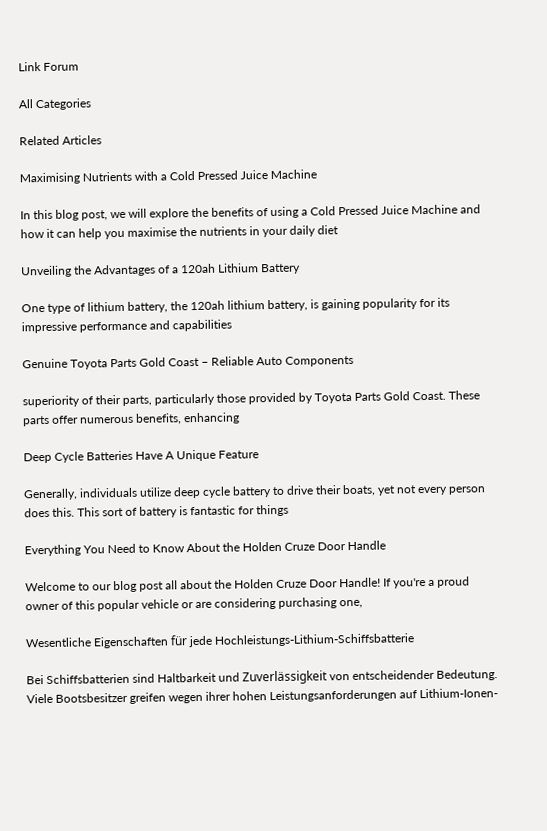Link Forum

All Categories

Related Articles

Maximising Nutrients with a Cold Pressed Juice Machine

In this blog post, we will explore the benefits of using a Cold Pressed Juice Machine and how it can help you maximise the nutrients in your daily diet

Unveiling the Advantages of a 120ah Lithium Battery

One type of lithium battery, the 120ah lithium battery, is gaining popularity for its impressive performance and capabilities

Genuine Toyota Parts Gold Coast – Reliable Auto Components

superiority of their parts, particularly those provided by Toyota Parts Gold Coast. These parts offer numerous benefits, enhancing

Deep Cycle Batteries Have A Unique Feature

Generally, individuals utilize deep cycle battery to drive their boats, yet not every person does this. This sort of battery is fantastic for things

Everything You Need to Know About the Holden Cruze Door Handle

Welcome to our blog post all about the Holden Cruze Door Handle! If you're a proud owner of this popular vehicle or are considering purchasing one,

Wesentliche Eigenschaften für jede Hochleistungs-Lithium-Schiffsbatterie

Bei Schiffsbatterien sind Haltbarkeit und Zuverlässigkeit von entscheidender Bedeutung. Viele Bootsbesitzer greifen wegen ihrer hohen Leistungsanforderungen auf Lithium-Ionen-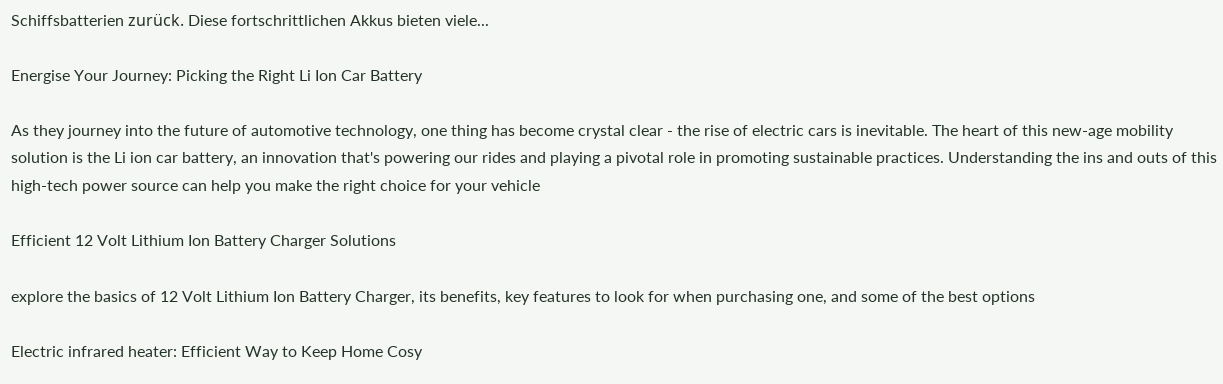Schiffsbatterien zurück. Diese fortschrittlichen Akkus bieten viele...

Energise Your Journey: Picking the Right Li Ion Car Battery

As they journey into the future of automotive technology, one thing has become crystal clear - the rise of electric cars is inevitable. The heart of this new-age mobility solution is the Li ion car battery, an innovation that's powering our rides and playing a pivotal role in promoting sustainable practices. Understanding the ins and outs of this high-tech power source can help you make the right choice for your vehicle

Efficient 12 Volt Lithium Ion Battery Charger Solutions

explore the basics of 12 Volt Lithium Ion Battery Charger, its benefits, key features to look for when purchasing one, and some of the best options

Electric infrared heater: Efficient Way to Keep Home Cosy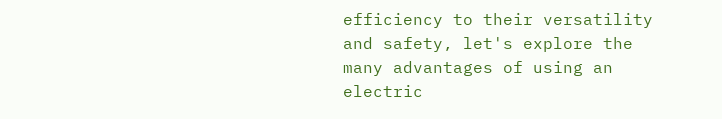efficiency to their versatility and safety, let's explore the many advantages of using an electric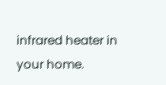infrared heater in your home.